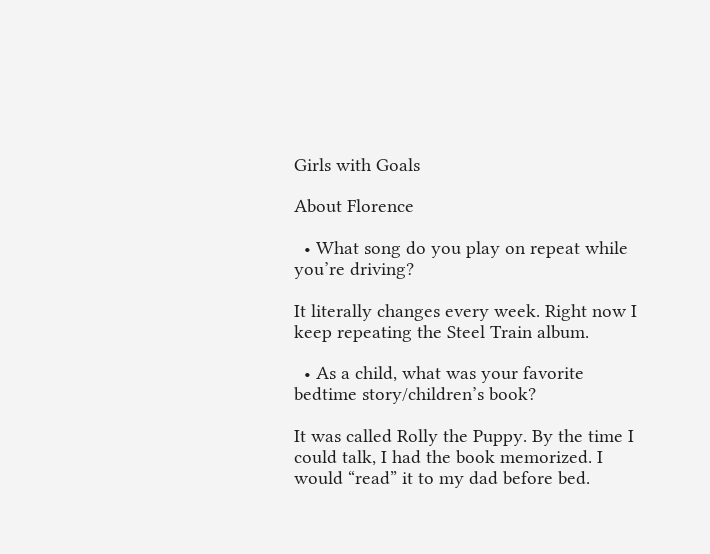Girls with Goals

About Florence

  • What song do you play on repeat while you’re driving?

It literally changes every week. Right now I keep repeating the Steel Train album.

  • As a child, what was your favorite bedtime story/children’s book?

It was called Rolly the Puppy. By the time I could talk, I had the book memorized. I would “read” it to my dad before bed.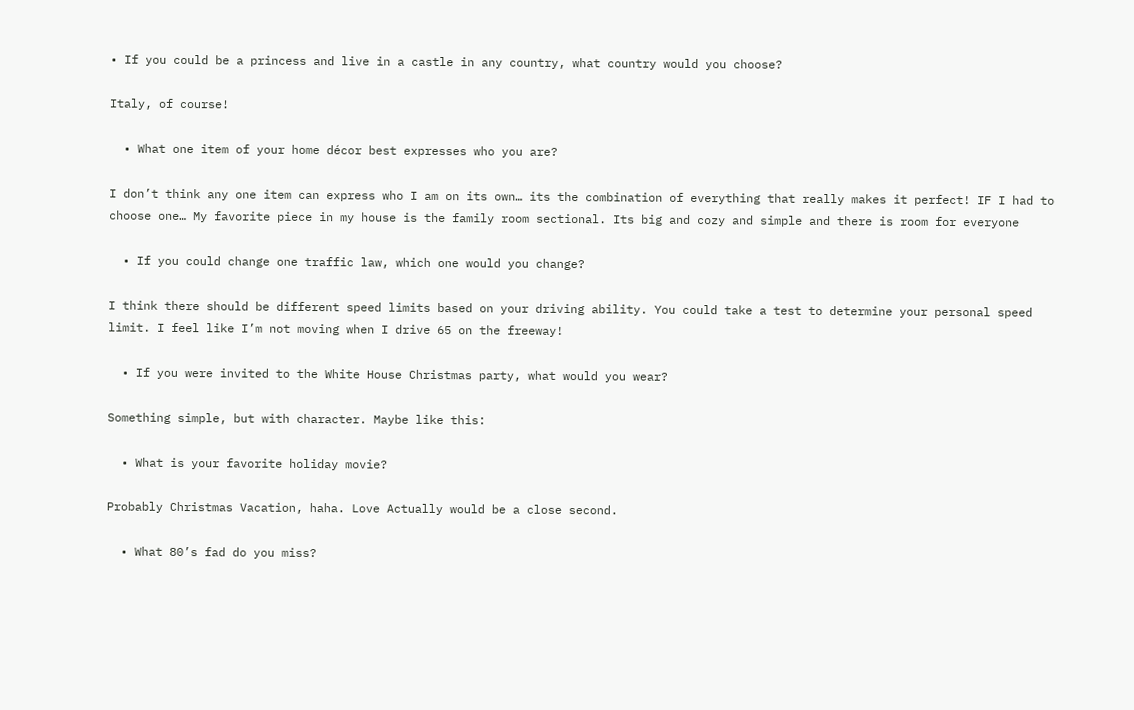• If you could be a princess and live in a castle in any country, what country would you choose?

Italy, of course!

  • What one item of your home décor best expresses who you are?

I don’t think any one item can express who I am on its own… its the combination of everything that really makes it perfect! IF I had to choose one… My favorite piece in my house is the family room sectional. Its big and cozy and simple and there is room for everyone

  • If you could change one traffic law, which one would you change?

I think there should be different speed limits based on your driving ability. You could take a test to determine your personal speed limit. I feel like I’m not moving when I drive 65 on the freeway!

  • If you were invited to the White House Christmas party, what would you wear?

Something simple, but with character. Maybe like this:

  • What is your favorite holiday movie?

Probably Christmas Vacation, haha. Love Actually would be a close second.

  • What 80’s fad do you miss?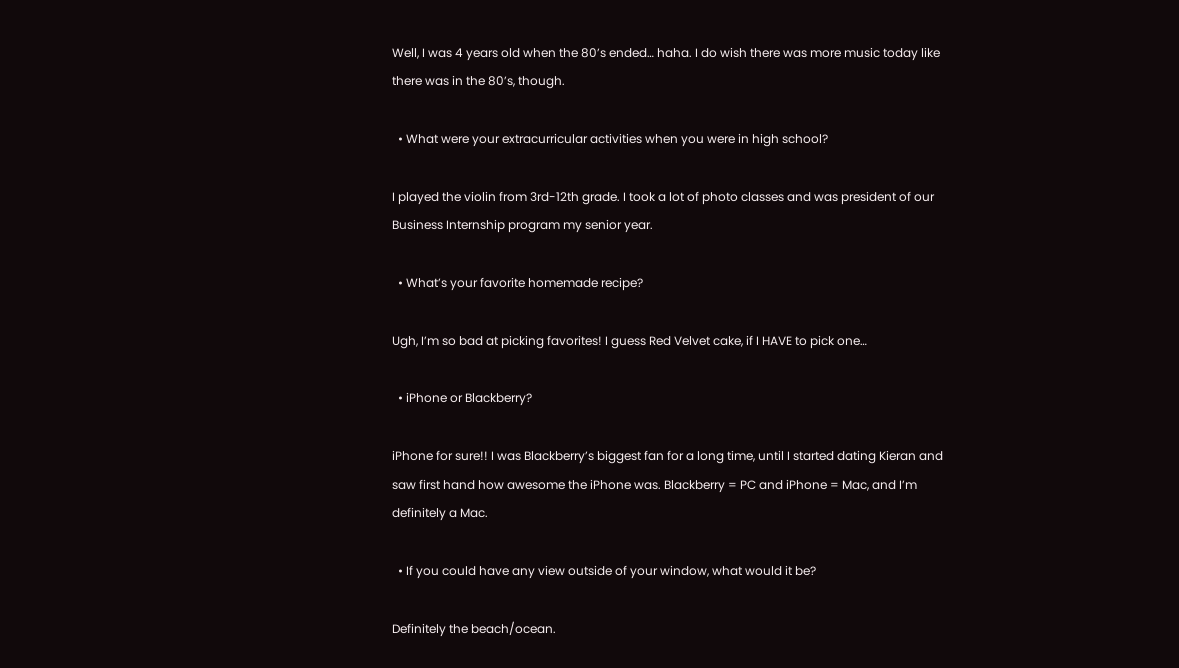Well, I was 4 years old when the 80’s ended… haha. I do wish there was more music today like there was in the 80’s, though.

  • What were your extracurricular activities when you were in high school?

I played the violin from 3rd-12th grade. I took a lot of photo classes and was president of our Business Internship program my senior year.

  • What’s your favorite homemade recipe?

Ugh, I’m so bad at picking favorites! I guess Red Velvet cake, if I HAVE to pick one…

  • iPhone or Blackberry?

iPhone for sure!! I was Blackberry’s biggest fan for a long time, until I started dating Kieran and saw first hand how awesome the iPhone was. Blackberry = PC and iPhone = Mac, and I’m definitely a Mac.

  • If you could have any view outside of your window, what would it be?

Definitely the beach/ocean.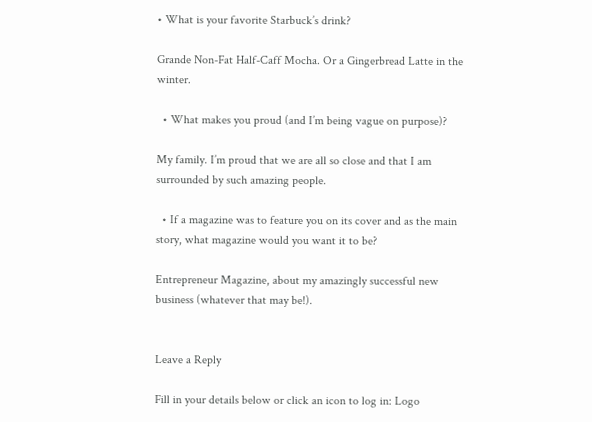• What is your favorite Starbuck’s drink?

Grande Non-Fat Half-Caff Mocha. Or a Gingerbread Latte in the winter.

  • What makes you proud (and I’m being vague on purpose)?

My family. I’m proud that we are all so close and that I am surrounded by such amazing people.

  • If a magazine was to feature you on its cover and as the main story, what magazine would you want it to be?

Entrepreneur Magazine, about my amazingly successful new business (whatever that may be!).


Leave a Reply

Fill in your details below or click an icon to log in: Logo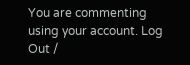You are commenting using your account. Log Out /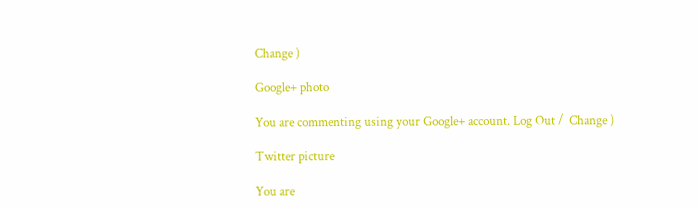Change )

Google+ photo

You are commenting using your Google+ account. Log Out /  Change )

Twitter picture

You are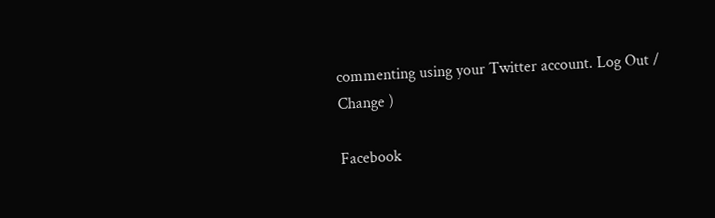commenting using your Twitter account. Log Out /  Change )

Facebook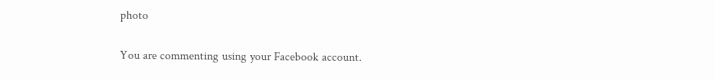photo

You are commenting using your Facebook account.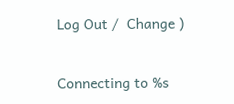Log Out /  Change )


Connecting to %s